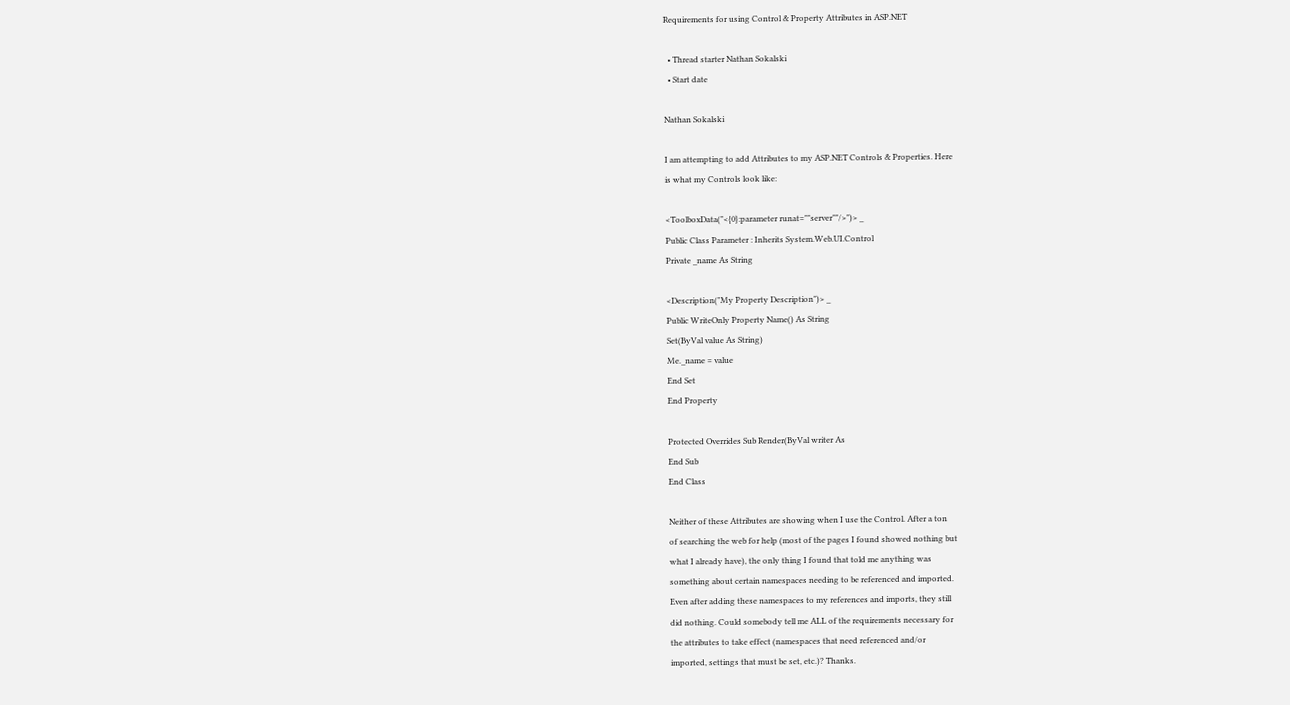Requirements for using Control & Property Attributes in ASP.NET

  • Thread starter Nathan Sokalski
  • Start date

Nathan Sokalski

I am attempting to add Attributes to my ASP.NET Controls & Properties. Here
is what my Controls look like:

<ToolboxData("<{0}:parameter runat=""server""/>")> _
Public Class Parameter : Inherits System.Web.UI.Control
Private _name As String

<Description("My Property Description")> _
Public WriteOnly Property Name() As String
Set(ByVal value As String)
Me._name = value
End Set
End Property

Protected Overrides Sub Render(ByVal writer As
End Sub
End Class

Neither of these Attributes are showing when I use the Control. After a ton
of searching the web for help (most of the pages I found showed nothing but
what I already have), the only thing I found that told me anything was
something about certain namespaces needing to be referenced and imported.
Even after adding these namespaces to my references and imports, they still
did nothing. Could somebody tell me ALL of the requirements necessary for
the attributes to take effect (namespaces that need referenced and/or
imported, settings that must be set, etc.)? Thanks.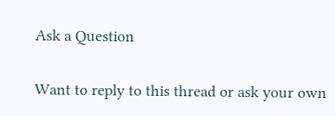Ask a Question

Want to reply to this thread or ask your own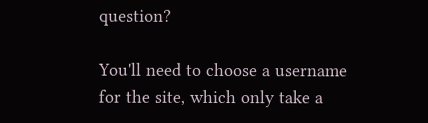question?

You'll need to choose a username for the site, which only take a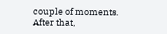couple of moments. After that,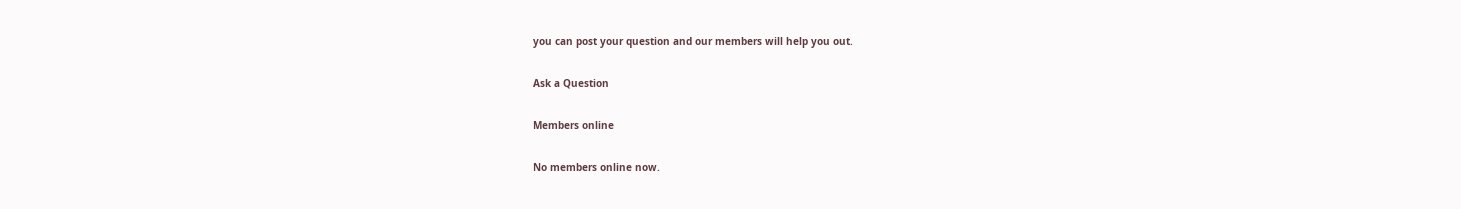you can post your question and our members will help you out.

Ask a Question

Members online

No members online now.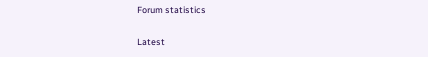Forum statistics

Latest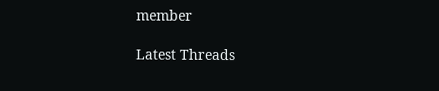member

Latest Threads